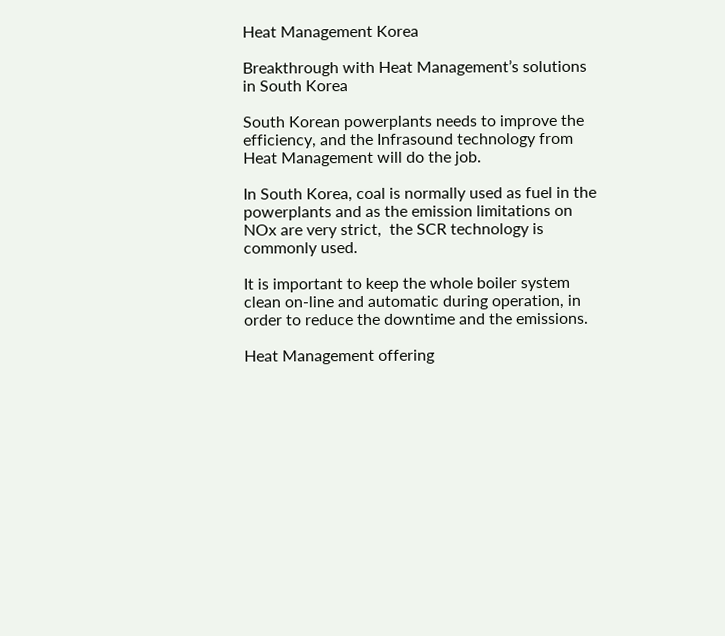Heat Management Korea

Breakthrough with Heat Management’s solutions in South Korea

South Korean powerplants needs to improve the efficiency, and the Infrasound technology from Heat Management will do the job.

In South Korea, coal is normally used as fuel in the powerplants and as the emission limitations on NOx are very strict,  the SCR technology is commonly used.

It is important to keep the whole boiler system clean on-line and automatic during operation, in order to reduce the downtime and the emissions.

Heat Management offering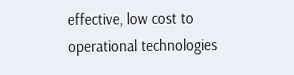effective, low cost to operational technologies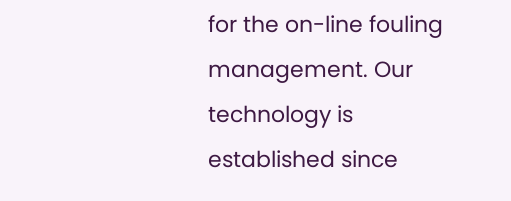for the on-line fouling management. Our technology is established since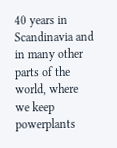40 years in Scandinavia and in many other parts of the world, where we keep powerplants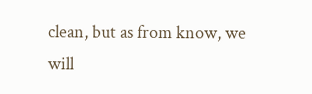clean, but as from know, we will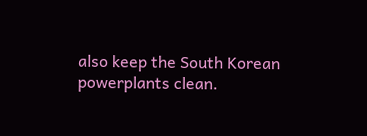also keep the South Korean powerplants clean.